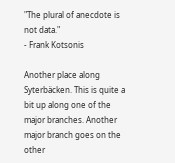"The plural of anecdote is not data."
- Frank Kotsonis

Another place along Syterbäcken. This is quite a bit up along one of the major branches. Another major branch goes on the other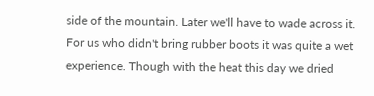side of the mountain. Later we'll have to wade across it. For us who didn't bring rubber boots it was quite a wet experience. Though with the heat this day we dried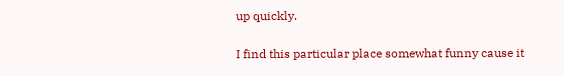up quickly.

I find this particular place somewhat funny cause it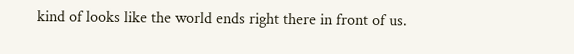kind of looks like the world ends right there in front of us.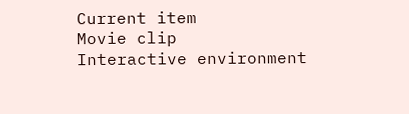Current item
Movie clip
Interactive environment